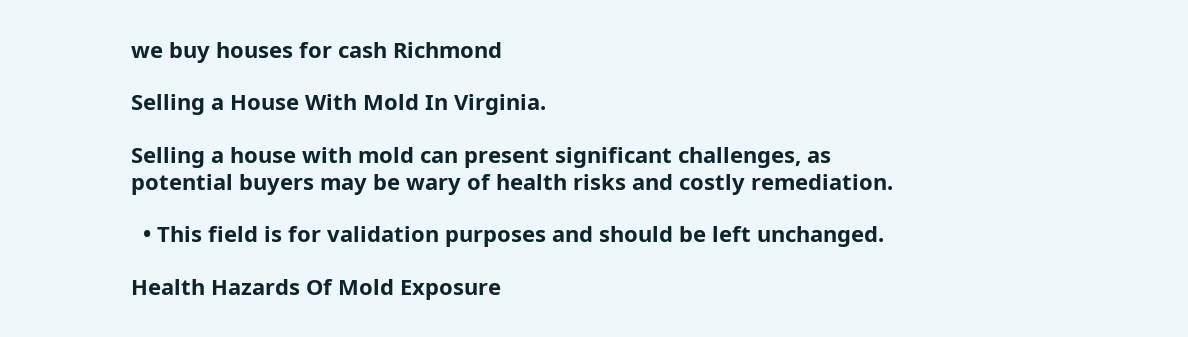we buy houses for cash Richmond

Selling a House With Mold In Virginia.

Selling a house with mold can present significant challenges, as potential buyers may be wary of health risks and costly remediation.

  • This field is for validation purposes and should be left unchanged.

Health Hazards Of Mold Exposure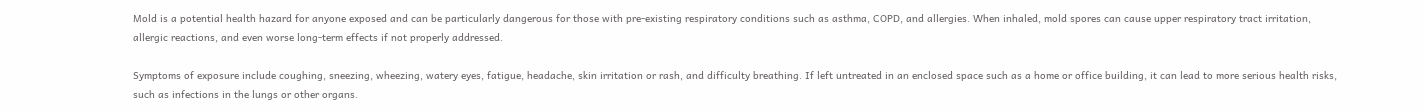Mold is a potential health hazard for anyone exposed and can be particularly dangerous for those with pre-existing respiratory conditions such as asthma, COPD, and allergies. When inhaled, mold spores can cause upper respiratory tract irritation, allergic reactions, and even worse long-term effects if not properly addressed.

Symptoms of exposure include coughing, sneezing, wheezing, watery eyes, fatigue, headache, skin irritation or rash, and difficulty breathing. If left untreated in an enclosed space such as a home or office building, it can lead to more serious health risks, such as infections in the lungs or other organs.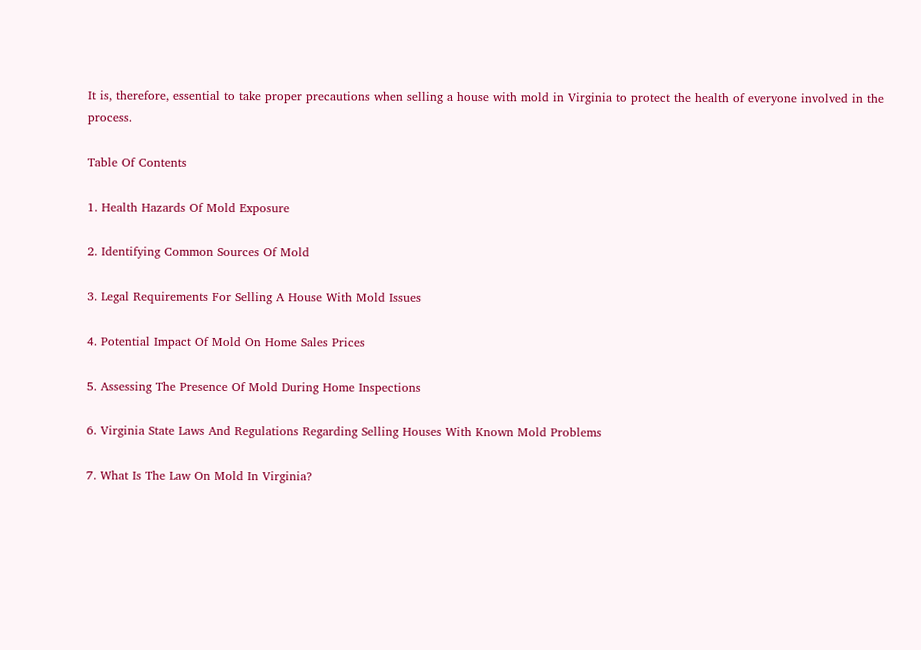It is, therefore, essential to take proper precautions when selling a house with mold in Virginia to protect the health of everyone involved in the process.

Table Of Contents

1. Health Hazards Of Mold Exposure

2. Identifying Common Sources Of Mold

3. Legal Requirements For Selling A House With Mold Issues

4. Potential Impact Of Mold On Home Sales Prices

5. Assessing The Presence Of Mold During Home Inspections

6. Virginia State Laws And Regulations Regarding Selling Houses With Known Mold Problems

7. What Is The Law On Mold In Virginia?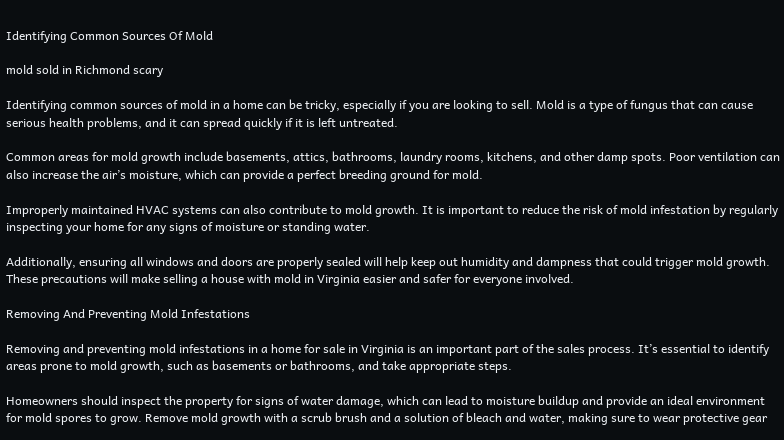Identifying Common Sources Of Mold

mold sold in Richmond scary

Identifying common sources of mold in a home can be tricky, especially if you are looking to sell. Mold is a type of fungus that can cause serious health problems, and it can spread quickly if it is left untreated.

Common areas for mold growth include basements, attics, bathrooms, laundry rooms, kitchens, and other damp spots. Poor ventilation can also increase the air’s moisture, which can provide a perfect breeding ground for mold.

Improperly maintained HVAC systems can also contribute to mold growth. It is important to reduce the risk of mold infestation by regularly inspecting your home for any signs of moisture or standing water.

Additionally, ensuring all windows and doors are properly sealed will help keep out humidity and dampness that could trigger mold growth. These precautions will make selling a house with mold in Virginia easier and safer for everyone involved.

Removing And Preventing Mold Infestations

Removing and preventing mold infestations in a home for sale in Virginia is an important part of the sales process. It’s essential to identify areas prone to mold growth, such as basements or bathrooms, and take appropriate steps.

Homeowners should inspect the property for signs of water damage, which can lead to moisture buildup and provide an ideal environment for mold spores to grow. Remove mold growth with a scrub brush and a solution of bleach and water, making sure to wear protective gear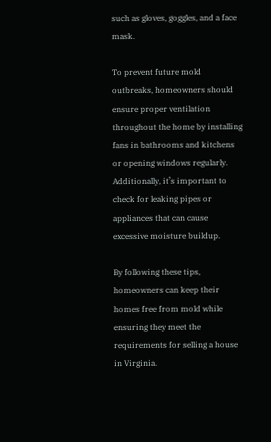such as gloves, goggles, and a face mask.

To prevent future mold outbreaks, homeowners should ensure proper ventilation throughout the home by installing fans in bathrooms and kitchens or opening windows regularly. Additionally, it’s important to check for leaking pipes or appliances that can cause excessive moisture buildup.

By following these tips, homeowners can keep their homes free from mold while ensuring they meet the requirements for selling a house in Virginia.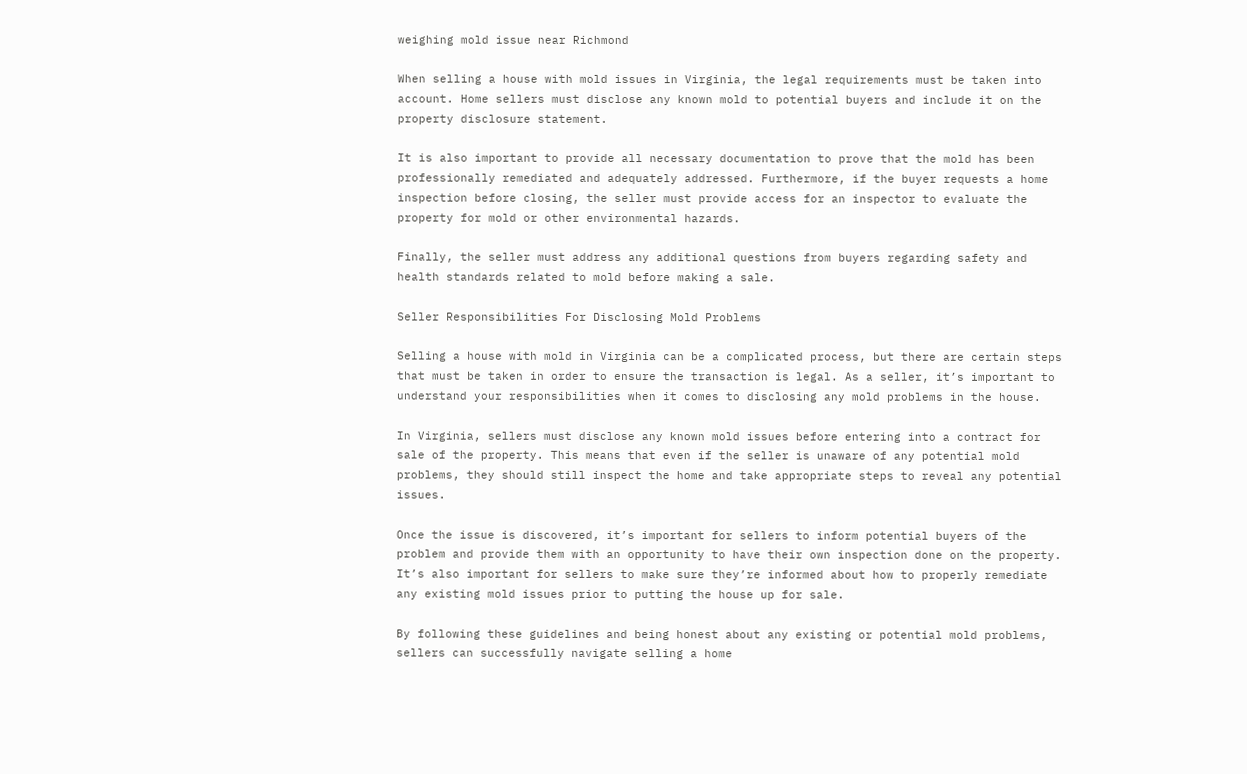weighing mold issue near Richmond

When selling a house with mold issues in Virginia, the legal requirements must be taken into account. Home sellers must disclose any known mold to potential buyers and include it on the property disclosure statement.

It is also important to provide all necessary documentation to prove that the mold has been professionally remediated and adequately addressed. Furthermore, if the buyer requests a home inspection before closing, the seller must provide access for an inspector to evaluate the property for mold or other environmental hazards.

Finally, the seller must address any additional questions from buyers regarding safety and health standards related to mold before making a sale.

Seller Responsibilities For Disclosing Mold Problems

Selling a house with mold in Virginia can be a complicated process, but there are certain steps that must be taken in order to ensure the transaction is legal. As a seller, it’s important to understand your responsibilities when it comes to disclosing any mold problems in the house.

In Virginia, sellers must disclose any known mold issues before entering into a contract for sale of the property. This means that even if the seller is unaware of any potential mold problems, they should still inspect the home and take appropriate steps to reveal any potential issues.

Once the issue is discovered, it’s important for sellers to inform potential buyers of the problem and provide them with an opportunity to have their own inspection done on the property. It’s also important for sellers to make sure they’re informed about how to properly remediate any existing mold issues prior to putting the house up for sale.

By following these guidelines and being honest about any existing or potential mold problems, sellers can successfully navigate selling a home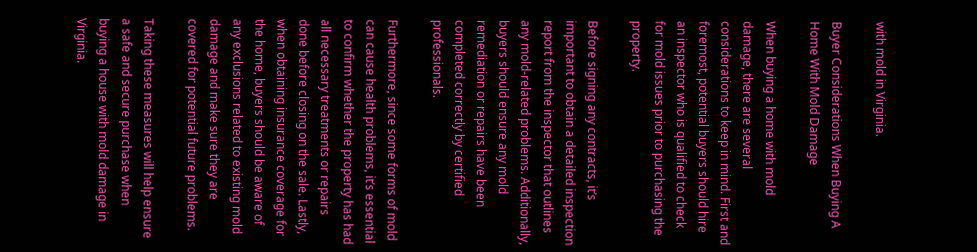with mold in Virginia.

Buyer Considerations When Buying A Home With Mold Damage

When buying a home with mold damage, there are several considerations to keep in mind. First and foremost, potential buyers should hire an inspector who is qualified to check for mold issues prior to purchasing the property.

Before signing any contracts, it’s important to obtain a detailed inspection report from the inspector that outlines any mold-related problems. Additionally, buyers should ensure any mold remediation or repairs have been completed correctly by certified professionals.

Furthermore, since some forms of mold can cause health problems, it’s essential to confirm whether the property has had all necessary treatments or repairs done before closing on the sale. Lastly, when obtaining insurance coverage for the home, buyers should be aware of any exclusions related to existing mold damage and make sure they are covered for potential future problems.

Taking these measures will help ensure a safe and secure purchase when buying a house with mold damage in Virginia.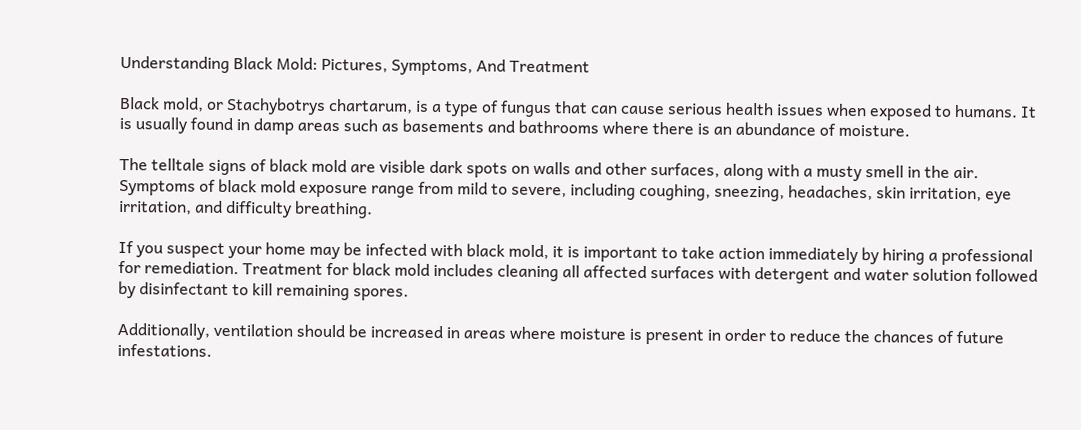Understanding Black Mold: Pictures, Symptoms, And Treatment

Black mold, or Stachybotrys chartarum, is a type of fungus that can cause serious health issues when exposed to humans. It is usually found in damp areas such as basements and bathrooms where there is an abundance of moisture.

The telltale signs of black mold are visible dark spots on walls and other surfaces, along with a musty smell in the air. Symptoms of black mold exposure range from mild to severe, including coughing, sneezing, headaches, skin irritation, eye irritation, and difficulty breathing.

If you suspect your home may be infected with black mold, it is important to take action immediately by hiring a professional for remediation. Treatment for black mold includes cleaning all affected surfaces with detergent and water solution followed by disinfectant to kill remaining spores.

Additionally, ventilation should be increased in areas where moisture is present in order to reduce the chances of future infestations.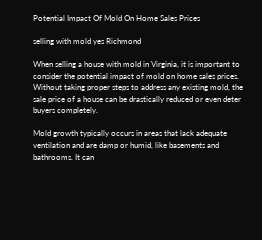Potential Impact Of Mold On Home Sales Prices

selling with mold yes Richmond

When selling a house with mold in Virginia, it is important to consider the potential impact of mold on home sales prices. Without taking proper steps to address any existing mold, the sale price of a house can be drastically reduced or even deter buyers completely.

Mold growth typically occurs in areas that lack adequate ventilation and are damp or humid, like basements and bathrooms. It can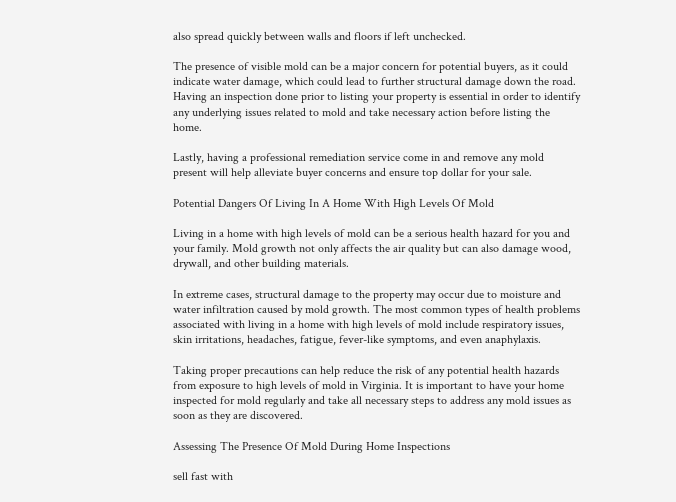also spread quickly between walls and floors if left unchecked.

The presence of visible mold can be a major concern for potential buyers, as it could indicate water damage, which could lead to further structural damage down the road. Having an inspection done prior to listing your property is essential in order to identify any underlying issues related to mold and take necessary action before listing the home.

Lastly, having a professional remediation service come in and remove any mold present will help alleviate buyer concerns and ensure top dollar for your sale.

Potential Dangers Of Living In A Home With High Levels Of Mold

Living in a home with high levels of mold can be a serious health hazard for you and your family. Mold growth not only affects the air quality but can also damage wood, drywall, and other building materials.

In extreme cases, structural damage to the property may occur due to moisture and water infiltration caused by mold growth. The most common types of health problems associated with living in a home with high levels of mold include respiratory issues, skin irritations, headaches, fatigue, fever-like symptoms, and even anaphylaxis.

Taking proper precautions can help reduce the risk of any potential health hazards from exposure to high levels of mold in Virginia. It is important to have your home inspected for mold regularly and take all necessary steps to address any mold issues as soon as they are discovered.

Assessing The Presence Of Mold During Home Inspections

sell fast with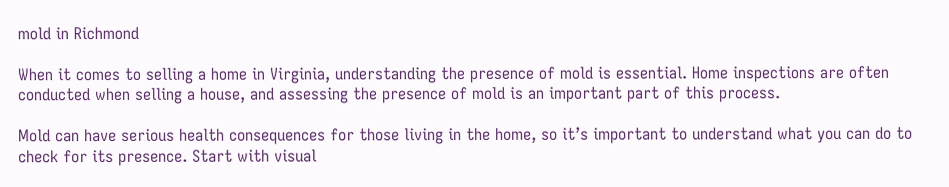mold in Richmond

When it comes to selling a home in Virginia, understanding the presence of mold is essential. Home inspections are often conducted when selling a house, and assessing the presence of mold is an important part of this process.

Mold can have serious health consequences for those living in the home, so it’s important to understand what you can do to check for its presence. Start with visual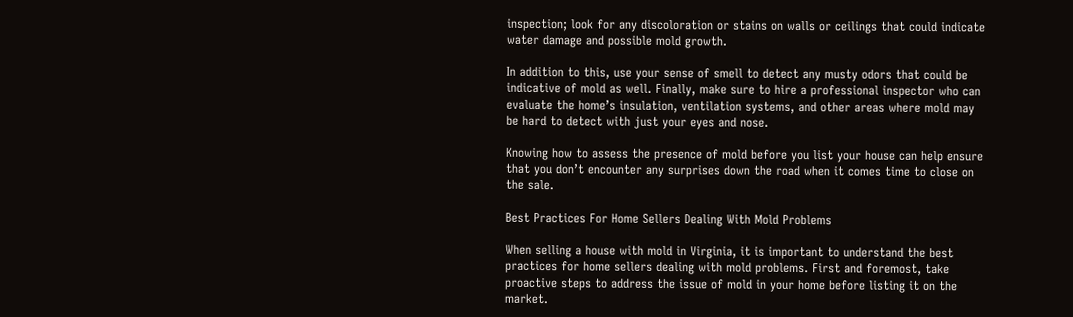inspection; look for any discoloration or stains on walls or ceilings that could indicate water damage and possible mold growth.

In addition to this, use your sense of smell to detect any musty odors that could be indicative of mold as well. Finally, make sure to hire a professional inspector who can evaluate the home’s insulation, ventilation systems, and other areas where mold may be hard to detect with just your eyes and nose.

Knowing how to assess the presence of mold before you list your house can help ensure that you don’t encounter any surprises down the road when it comes time to close on the sale.

Best Practices For Home Sellers Dealing With Mold Problems

When selling a house with mold in Virginia, it is important to understand the best practices for home sellers dealing with mold problems. First and foremost, take proactive steps to address the issue of mold in your home before listing it on the market.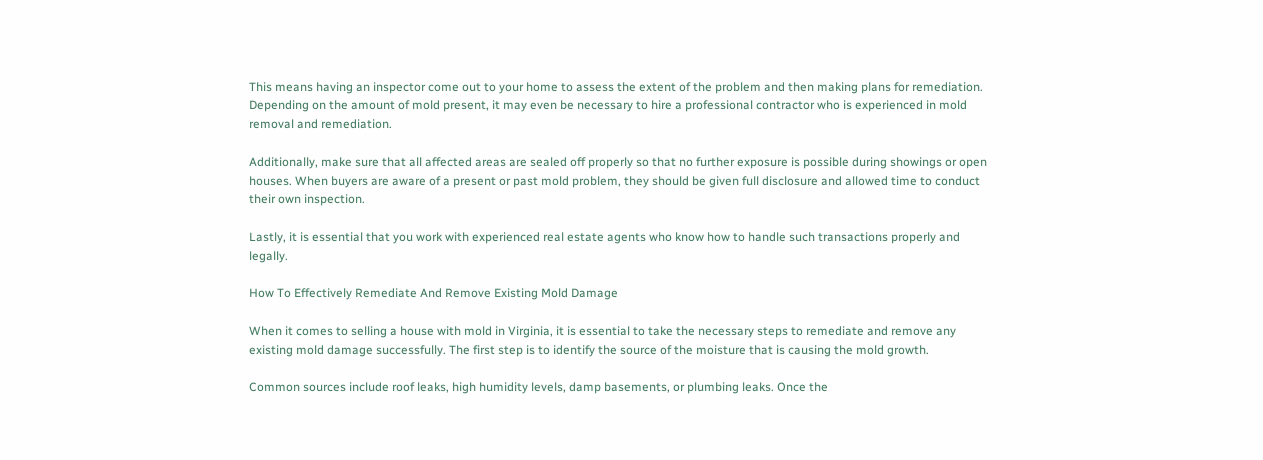This means having an inspector come out to your home to assess the extent of the problem and then making plans for remediation. Depending on the amount of mold present, it may even be necessary to hire a professional contractor who is experienced in mold removal and remediation.

Additionally, make sure that all affected areas are sealed off properly so that no further exposure is possible during showings or open houses. When buyers are aware of a present or past mold problem, they should be given full disclosure and allowed time to conduct their own inspection.

Lastly, it is essential that you work with experienced real estate agents who know how to handle such transactions properly and legally.

How To Effectively Remediate And Remove Existing Mold Damage

When it comes to selling a house with mold in Virginia, it is essential to take the necessary steps to remediate and remove any existing mold damage successfully. The first step is to identify the source of the moisture that is causing the mold growth.

Common sources include roof leaks, high humidity levels, damp basements, or plumbing leaks. Once the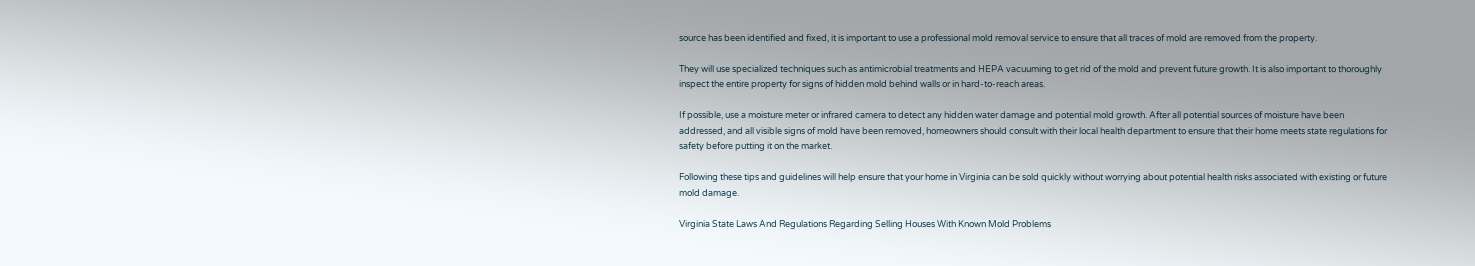source has been identified and fixed, it is important to use a professional mold removal service to ensure that all traces of mold are removed from the property.

They will use specialized techniques such as antimicrobial treatments and HEPA vacuuming to get rid of the mold and prevent future growth. It is also important to thoroughly inspect the entire property for signs of hidden mold behind walls or in hard-to-reach areas.

If possible, use a moisture meter or infrared camera to detect any hidden water damage and potential mold growth. After all potential sources of moisture have been addressed, and all visible signs of mold have been removed, homeowners should consult with their local health department to ensure that their home meets state regulations for safety before putting it on the market.

Following these tips and guidelines will help ensure that your home in Virginia can be sold quickly without worrying about potential health risks associated with existing or future mold damage.

Virginia State Laws And Regulations Regarding Selling Houses With Known Mold Problems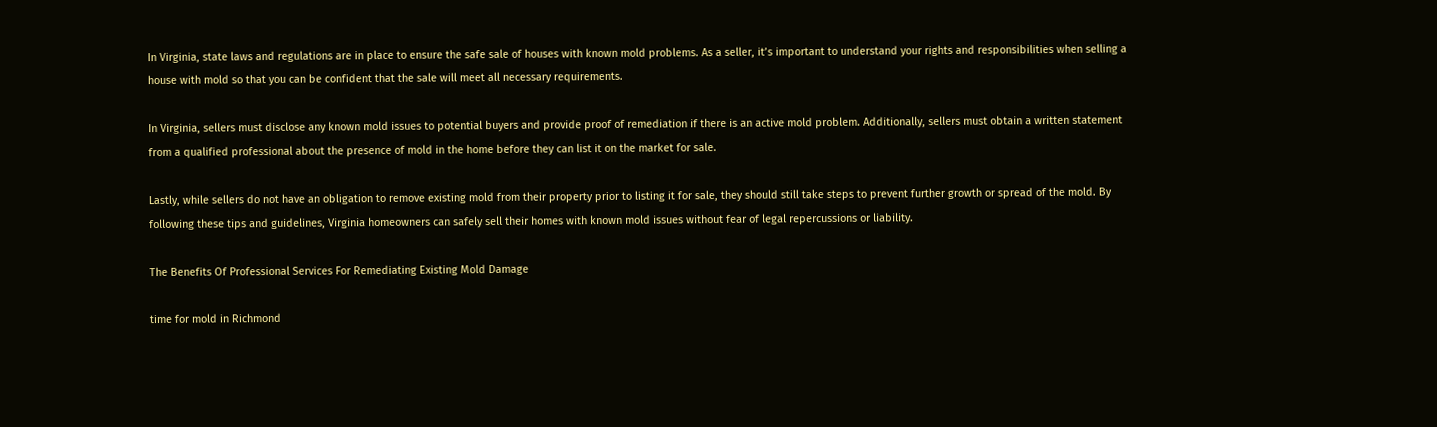In Virginia, state laws and regulations are in place to ensure the safe sale of houses with known mold problems. As a seller, it’s important to understand your rights and responsibilities when selling a house with mold so that you can be confident that the sale will meet all necessary requirements.

In Virginia, sellers must disclose any known mold issues to potential buyers and provide proof of remediation if there is an active mold problem. Additionally, sellers must obtain a written statement from a qualified professional about the presence of mold in the home before they can list it on the market for sale.

Lastly, while sellers do not have an obligation to remove existing mold from their property prior to listing it for sale, they should still take steps to prevent further growth or spread of the mold. By following these tips and guidelines, Virginia homeowners can safely sell their homes with known mold issues without fear of legal repercussions or liability.

The Benefits Of Professional Services For Remediating Existing Mold Damage

time for mold in Richmond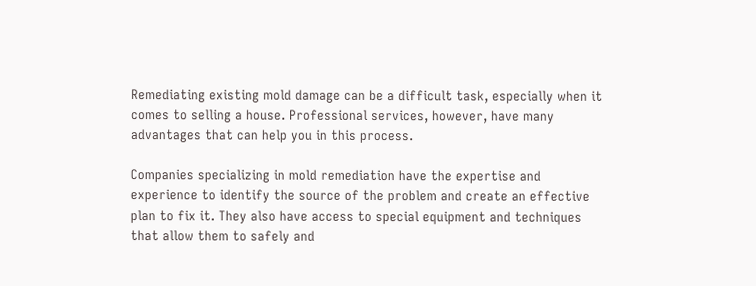Remediating existing mold damage can be a difficult task, especially when it comes to selling a house. Professional services, however, have many advantages that can help you in this process.

Companies specializing in mold remediation have the expertise and experience to identify the source of the problem and create an effective plan to fix it. They also have access to special equipment and techniques that allow them to safely and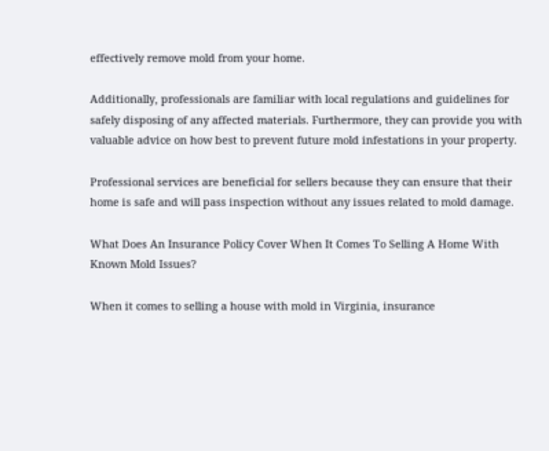effectively remove mold from your home.

Additionally, professionals are familiar with local regulations and guidelines for safely disposing of any affected materials. Furthermore, they can provide you with valuable advice on how best to prevent future mold infestations in your property.

Professional services are beneficial for sellers because they can ensure that their home is safe and will pass inspection without any issues related to mold damage.

What Does An Insurance Policy Cover When It Comes To Selling A Home With Known Mold Issues?

When it comes to selling a house with mold in Virginia, insurance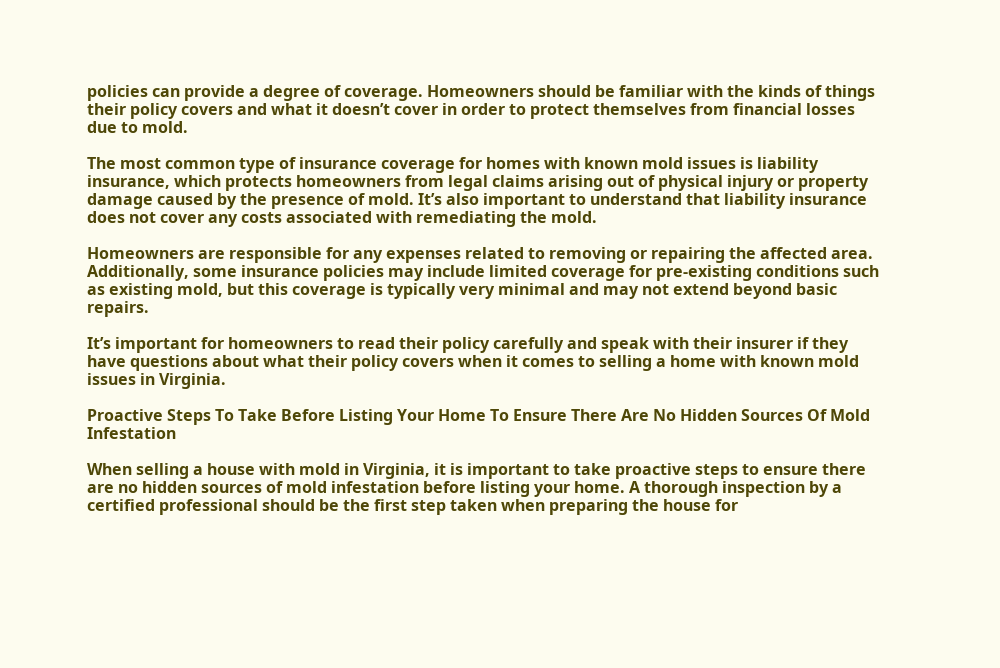policies can provide a degree of coverage. Homeowners should be familiar with the kinds of things their policy covers and what it doesn’t cover in order to protect themselves from financial losses due to mold.

The most common type of insurance coverage for homes with known mold issues is liability insurance, which protects homeowners from legal claims arising out of physical injury or property damage caused by the presence of mold. It’s also important to understand that liability insurance does not cover any costs associated with remediating the mold.

Homeowners are responsible for any expenses related to removing or repairing the affected area. Additionally, some insurance policies may include limited coverage for pre-existing conditions such as existing mold, but this coverage is typically very minimal and may not extend beyond basic repairs.

It’s important for homeowners to read their policy carefully and speak with their insurer if they have questions about what their policy covers when it comes to selling a home with known mold issues in Virginia.

Proactive Steps To Take Before Listing Your Home To Ensure There Are No Hidden Sources Of Mold Infestation

When selling a house with mold in Virginia, it is important to take proactive steps to ensure there are no hidden sources of mold infestation before listing your home. A thorough inspection by a certified professional should be the first step taken when preparing the house for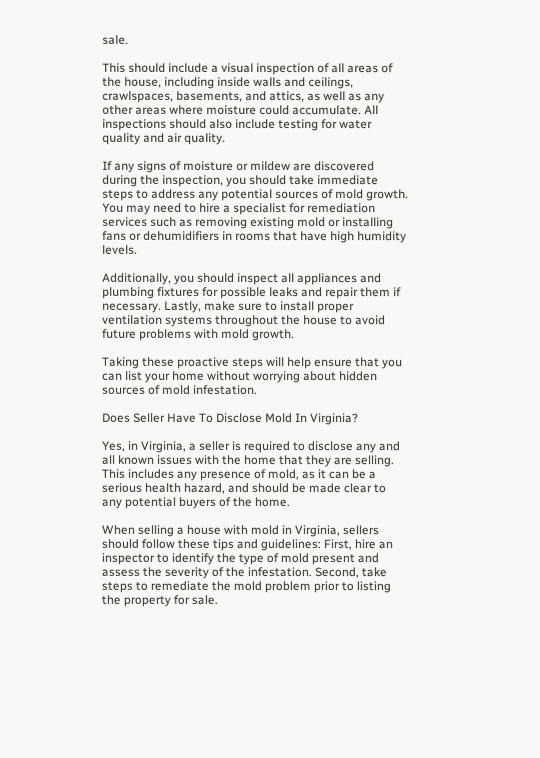sale.

This should include a visual inspection of all areas of the house, including inside walls and ceilings, crawlspaces, basements, and attics, as well as any other areas where moisture could accumulate. All inspections should also include testing for water quality and air quality.

If any signs of moisture or mildew are discovered during the inspection, you should take immediate steps to address any potential sources of mold growth. You may need to hire a specialist for remediation services such as removing existing mold or installing fans or dehumidifiers in rooms that have high humidity levels.

Additionally, you should inspect all appliances and plumbing fixtures for possible leaks and repair them if necessary. Lastly, make sure to install proper ventilation systems throughout the house to avoid future problems with mold growth.

Taking these proactive steps will help ensure that you can list your home without worrying about hidden sources of mold infestation.

Does Seller Have To Disclose Mold In Virginia?

Yes, in Virginia, a seller is required to disclose any and all known issues with the home that they are selling. This includes any presence of mold, as it can be a serious health hazard, and should be made clear to any potential buyers of the home.

When selling a house with mold in Virginia, sellers should follow these tips and guidelines: First, hire an inspector to identify the type of mold present and assess the severity of the infestation. Second, take steps to remediate the mold problem prior to listing the property for sale.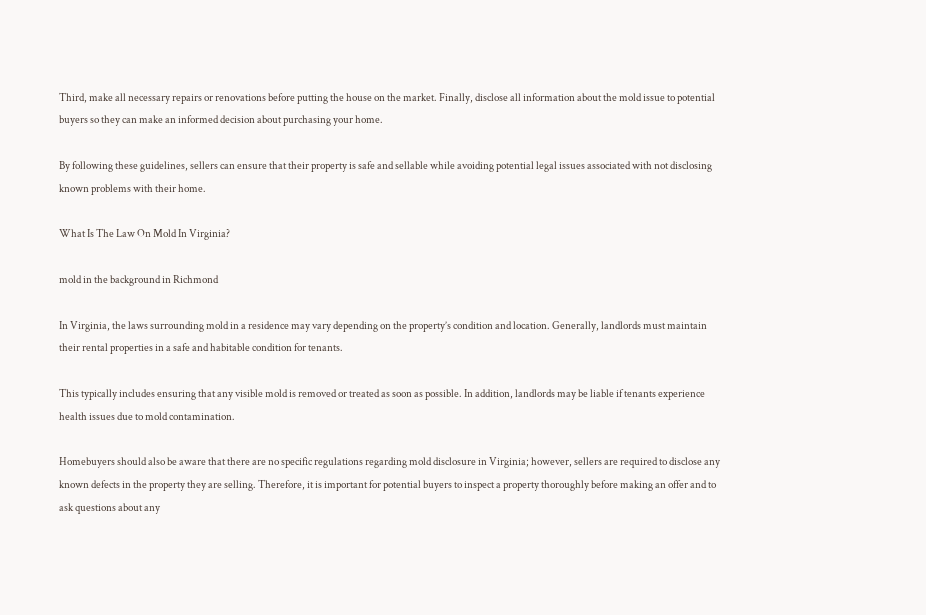Third, make all necessary repairs or renovations before putting the house on the market. Finally, disclose all information about the mold issue to potential buyers so they can make an informed decision about purchasing your home.

By following these guidelines, sellers can ensure that their property is safe and sellable while avoiding potential legal issues associated with not disclosing known problems with their home.

What Is The Law On Mold In Virginia?

mold in the background in Richmond

In Virginia, the laws surrounding mold in a residence may vary depending on the property’s condition and location. Generally, landlords must maintain their rental properties in a safe and habitable condition for tenants.

This typically includes ensuring that any visible mold is removed or treated as soon as possible. In addition, landlords may be liable if tenants experience health issues due to mold contamination.

Homebuyers should also be aware that there are no specific regulations regarding mold disclosure in Virginia; however, sellers are required to disclose any known defects in the property they are selling. Therefore, it is important for potential buyers to inspect a property thoroughly before making an offer and to ask questions about any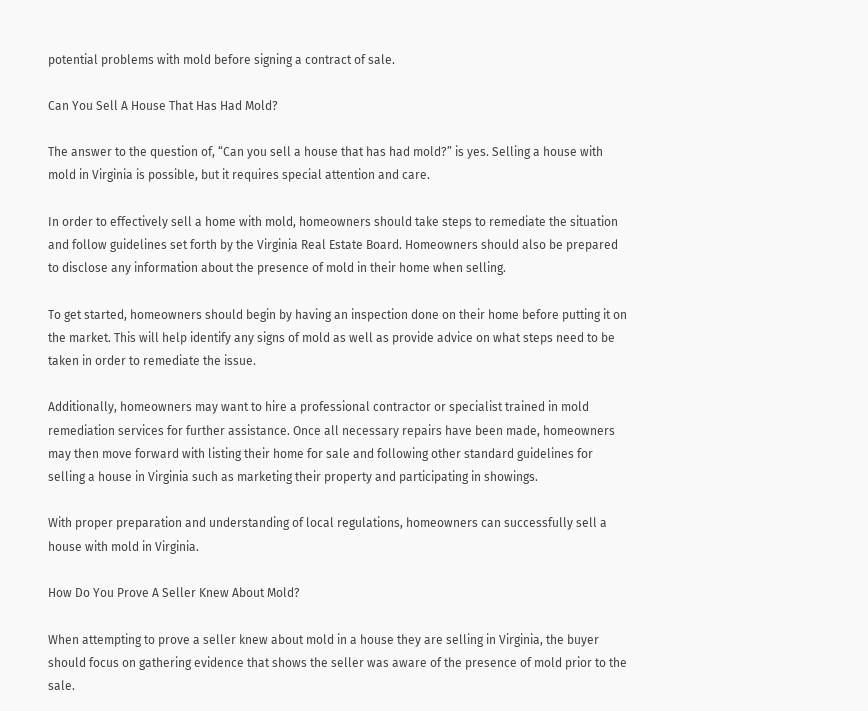potential problems with mold before signing a contract of sale.

Can You Sell A House That Has Had Mold?

The answer to the question of, “Can you sell a house that has had mold?” is yes. Selling a house with mold in Virginia is possible, but it requires special attention and care.

In order to effectively sell a home with mold, homeowners should take steps to remediate the situation and follow guidelines set forth by the Virginia Real Estate Board. Homeowners should also be prepared to disclose any information about the presence of mold in their home when selling.

To get started, homeowners should begin by having an inspection done on their home before putting it on the market. This will help identify any signs of mold as well as provide advice on what steps need to be taken in order to remediate the issue.

Additionally, homeowners may want to hire a professional contractor or specialist trained in mold remediation services for further assistance. Once all necessary repairs have been made, homeowners may then move forward with listing their home for sale and following other standard guidelines for selling a house in Virginia such as marketing their property and participating in showings.

With proper preparation and understanding of local regulations, homeowners can successfully sell a house with mold in Virginia.

How Do You Prove A Seller Knew About Mold?

When attempting to prove a seller knew about mold in a house they are selling in Virginia, the buyer should focus on gathering evidence that shows the seller was aware of the presence of mold prior to the sale.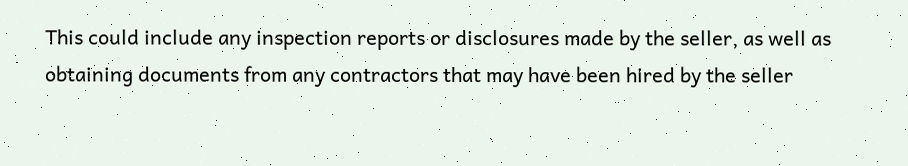This could include any inspection reports or disclosures made by the seller, as well as obtaining documents from any contractors that may have been hired by the seller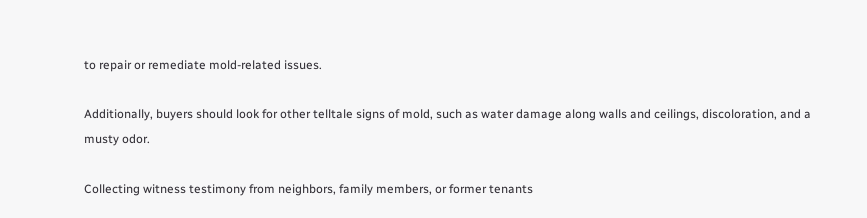to repair or remediate mold-related issues.

Additionally, buyers should look for other telltale signs of mold, such as water damage along walls and ceilings, discoloration, and a musty odor.

Collecting witness testimony from neighbors, family members, or former tenants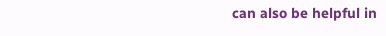can also be helpful in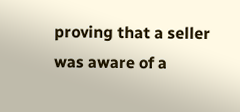proving that a seller was aware of a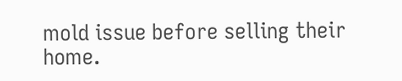mold issue before selling their home.